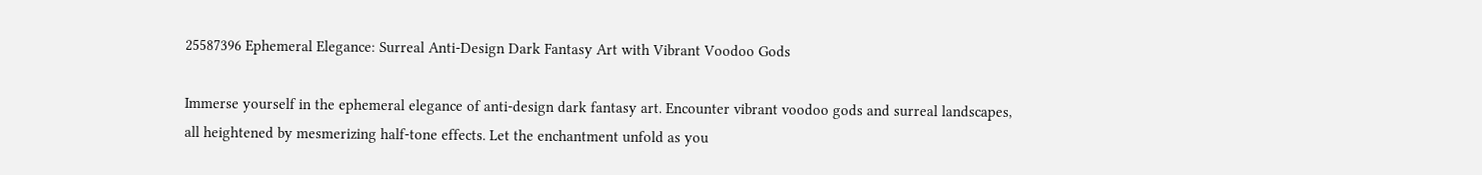25587396 Ephemeral Elegance: Surreal Anti-Design Dark Fantasy Art with Vibrant Voodoo Gods

Immerse yourself in the ephemeral elegance of anti-design dark fantasy art. Encounter vibrant voodoo gods and surreal landscapes, all heightened by mesmerizing half-tone effects. Let the enchantment unfold as you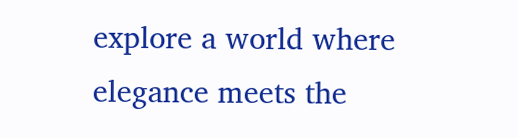explore a world where elegance meets the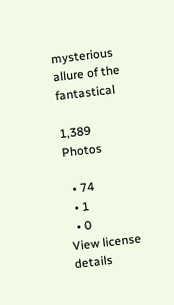mysterious allure of the fantastical

1,389 Photos

  • 74
  • 1
  • 0
View license details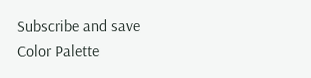Subscribe and save
Color Palette